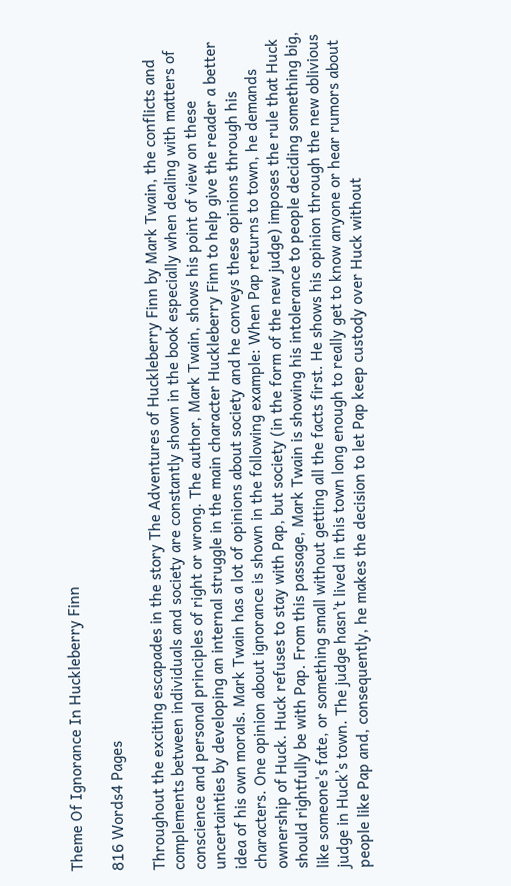Theme Of Ignorance In Huckleberry Finn

816 Words4 Pages

Throughout the exciting escapades in the story The Adventures of Huckleberry Finn by Mark Twain, the conflicts and complements between individuals and society are constantly shown in the book especially when dealing with matters of conscience and personal principles of right or wrong. The author, Mark Twain, shows his point of view on these uncertainties by developing an internal struggle in the main character Huckleberry Finn to help give the reader a better idea of his own morals. Mark Twain has a lot of opinions about society and he conveys these opinions through his characters. One opinion about ignorance is shown in the following example: When Pap returns to town, he demands ownership of Huck. Huck refuses to stay with Pap, but society (in the form of the new judge) imposes the rule that Huck should rightfully be with Pap. From this passage, Mark Twain is showing his intolerance to people deciding something big, like someone's fate, or something small without getting all the facts first. He shows his opinion through the new oblivious judge in Huck’s town. The judge hasn’t lived in this town long enough to really get to know anyone or hear rumors about people like Pap and, consequently, he makes the decision to let Pap keep custody over Huck without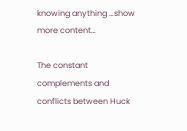knowing anything …show more content…

The constant complements and conflicts between Huck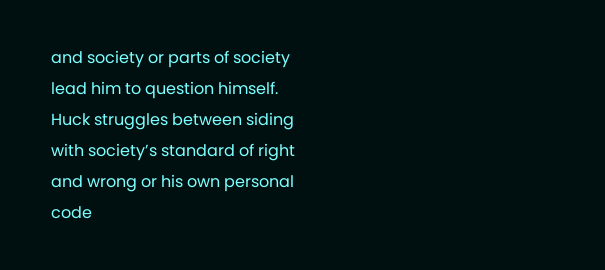and society or parts of society lead him to question himself. Huck struggles between siding with society’s standard of right and wrong or his own personal code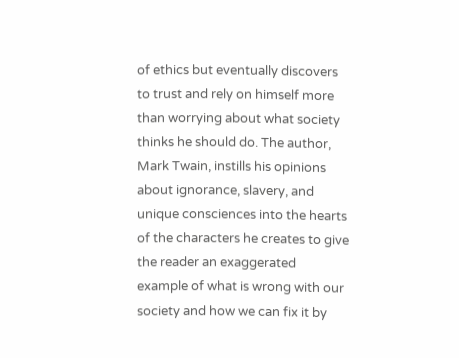of ethics but eventually discovers to trust and rely on himself more than worrying about what society thinks he should do. The author, Mark Twain, instills his opinions about ignorance, slavery, and unique consciences into the hearts of the characters he creates to give the reader an exaggerated example of what is wrong with our society and how we can fix it by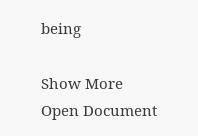being

Show More
Open Document